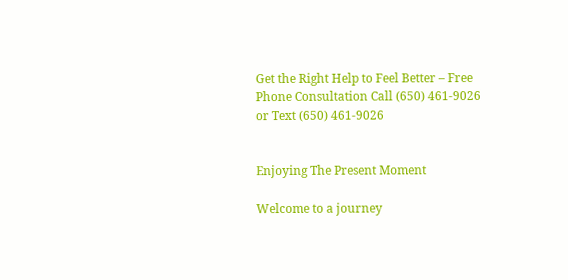Get the Right Help to Feel Better – Free Phone Consultation Call (650) 461-9026 or Text (650) 461-9026


Enjoying The Present Moment

Welcome to a journey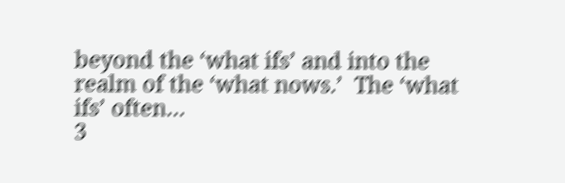beyond the ‘what ifs’ and into the realm of the ‘what nows.’  The ‘what ifs’ often…
3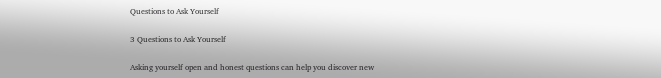Questions to Ask Yourself

3 Questions to Ask Yourself

Asking yourself open and honest questions can help you discover new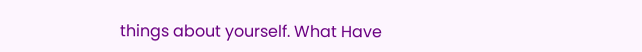things about yourself. What Have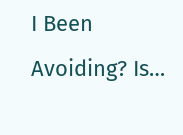I Been Avoiding? Is…